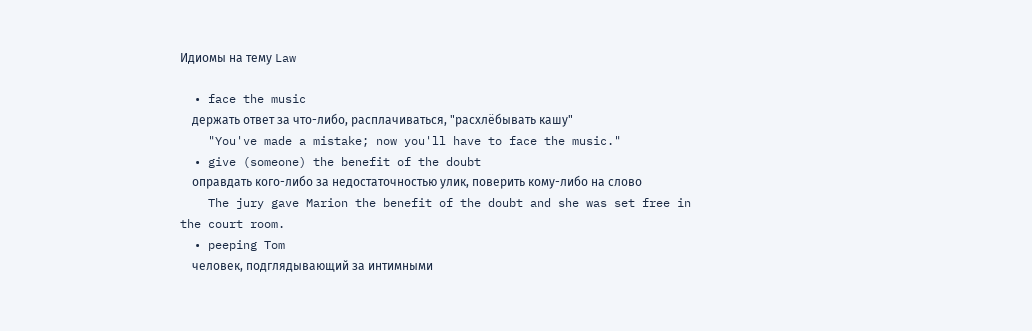Идиомы на тему Law

  • face the music
    держать ответ за что-либо, расплачиваться, "расхлёбывать кашу"
    "You've made a mistake; now you'll have to face the music."
  • give (someone) the benefit of the doubt
    оправдать кого-либо за недостаточностью улик, поверить кому-либо на слово
    The jury gave Marion the benefit of the doubt and she was set free in the court room.
  • peeping Tom
    человек, подглядывающий за интимными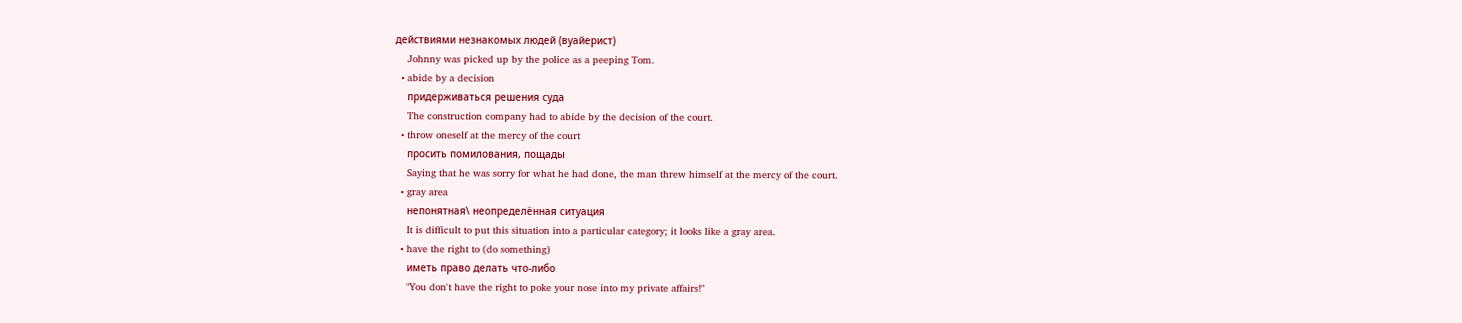действиями незнакомых людей (вуайерист)
    Johnny was picked up by the police as a peeping Tom.
  • abide by a decision
    придерживаться решения суда
    The construction company had to abide by the decision of the court.
  • throw oneself at the mercy of the court
    просить помилования, пощады
    Saying that he was sorry for what he had done, the man threw himself at the mercy of the court.
  • gray area
    непонятная\ неопределённая ситуация
    It is difficult to put this situation into a particular category; it looks like a gray area.
  • have the right to (do something)
    иметь право делать что-либо
    "You don't have the right to poke your nose into my private affairs!"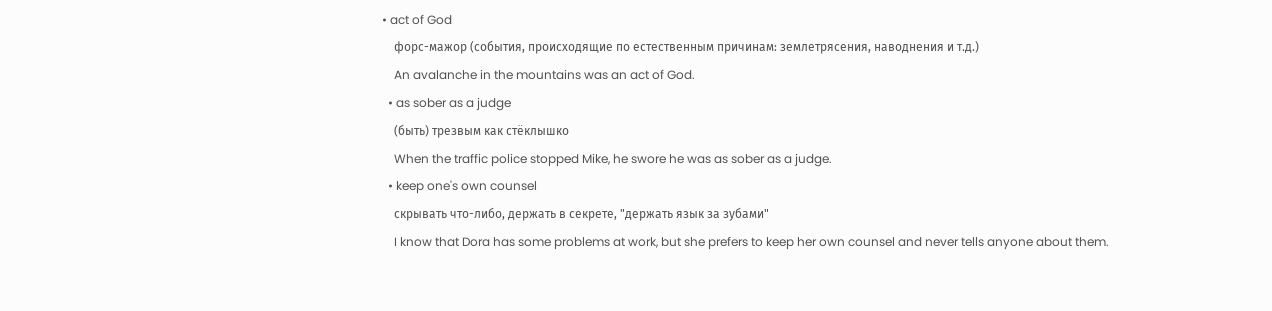• act of God
    форс-мажор (события, происходящие по естественным причинам: землетрясения, наводнения и т.д.)
    An avalanche in the mountains was an act of God.
  • as sober as a judge
    (быть) трезвым как стёклышко
    When the traffic police stopped Mike, he swore he was as sober as a judge.
  • keep one's own counsel
    скрывать что-либо, держать в секрете, "держать язык за зубами"
    I know that Dora has some problems at work, but she prefers to keep her own counsel and never tells anyone about them.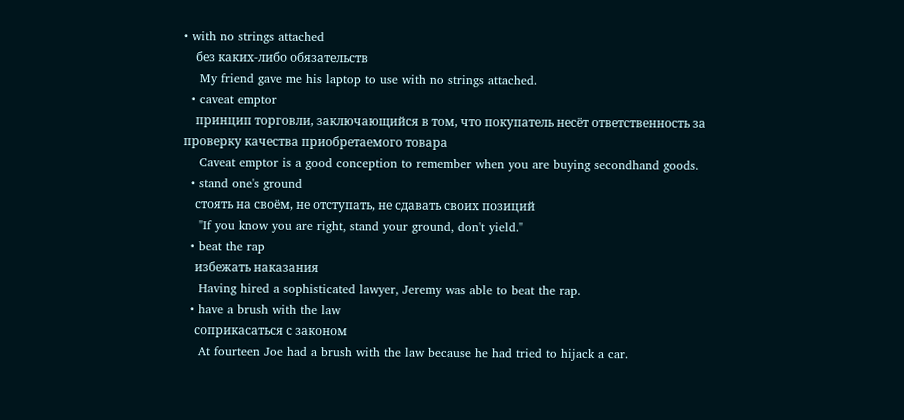• with no strings attached
    без каких-либо обязательств
    My friend gave me his laptop to use with no strings attached.
  • caveat emptor
    принцип торговли, заключающийся в том, что покупатель несёт ответственность за проверку качества приобретаемого товара
    Caveat emptor is a good conception to remember when you are buying secondhand goods.
  • stand one's ground
    стоять на своём, не отступать, не сдавать своих позиций
    "If you know you are right, stand your ground, don't yield."
  • beat the rap
    избежать наказания
    Having hired a sophisticated lawyer, Jeremy was able to beat the rap.
  • have a brush with the law
    соприкасаться с законом
    At fourteen Joe had a brush with the law because he had tried to hijack a car.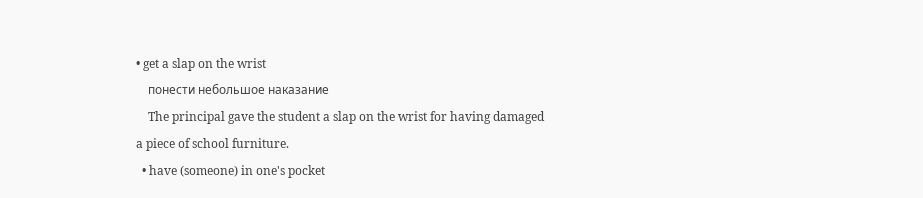• get a slap on the wrist
    понести небольшое наказание
    The principal gave the student a slap on the wrist for having damaged a piece of school furniture.
  • have (someone) in one's pocket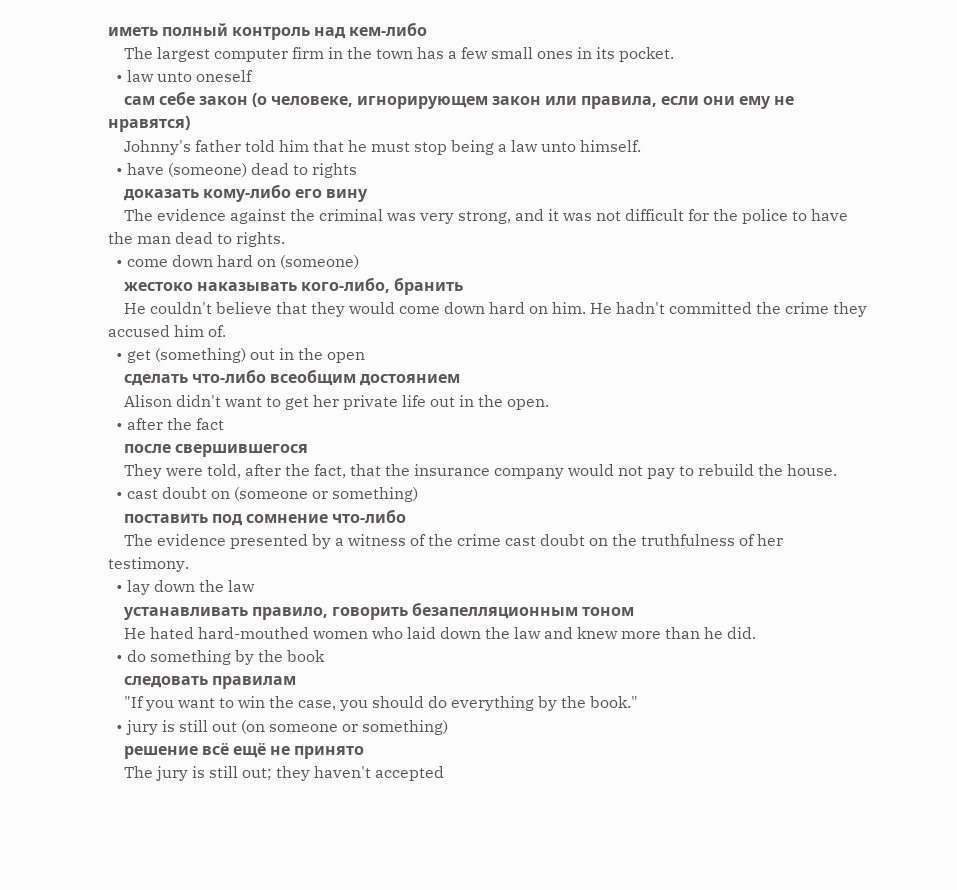иметь полный контроль над кем-либо
    The largest computer firm in the town has a few small ones in its pocket.
  • law unto oneself
    сам себе закон (о человеке, игнорирующем закон или правила, если они ему не нравятся)
    Johnny's father told him that he must stop being a law unto himself.
  • have (someone) dead to rights
    доказать кому-либо его вину
    The evidence against the criminal was very strong, and it was not difficult for the police to have the man dead to rights.
  • come down hard on (someone)
    жестоко наказывать кого-либо, бранить
    He couldn't believe that they would come down hard on him. He hadn't committed the crime they accused him of.
  • get (something) out in the open
    сделать что-либо всеобщим достоянием
    Alison didn't want to get her private life out in the open.
  • after the fact
    после свершившегося
    They were told, after the fact, that the insurance company would not pay to rebuild the house.
  • cast doubt on (someone or something)
    поставить под сомнение что-либо
    The evidence presented by a witness of the crime cast doubt on the truthfulness of her testimony.
  • lay down the law
    устанавливать правило, говорить безапелляционным тоном
    He hated hard-mouthed women who laid down the law and knew more than he did.
  • do something by the book
    следовать правилам
    "If you want to win the case, you should do everything by the book."
  • jury is still out (on someone or something)
    решение всё ещё не принято
    The jury is still out; they haven't accepted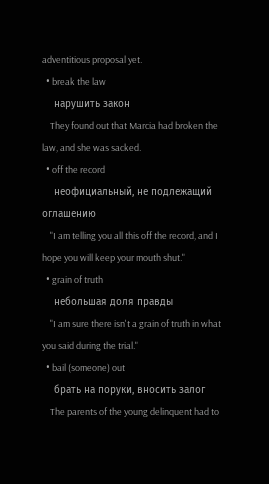adventitious proposal yet.
  • break the law
    нарушить закон
    They found out that Marcia had broken the law, and she was sacked.
  • off the record
    неофициальный, не подлежащий оглашению
    "I am telling you all this off the record, and I hope you will keep your mouth shut."
  • grain of truth
    небольшая доля правды
    "I am sure there isn't a grain of truth in what you said during the trial."
  • bail (someone) out
    брать на поруки, вносить залог
    The parents of the young delinquent had to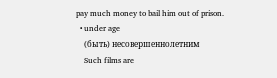pay much money to bail him out of prison.
  • under age
    (быть) несовершеннолетним
    Such films are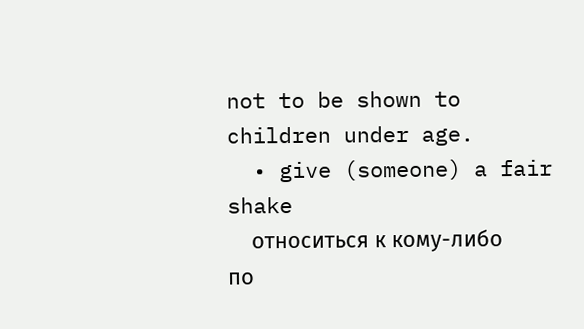not to be shown to children under age.
  • give (someone) a fair shake
    относиться к кому-либо по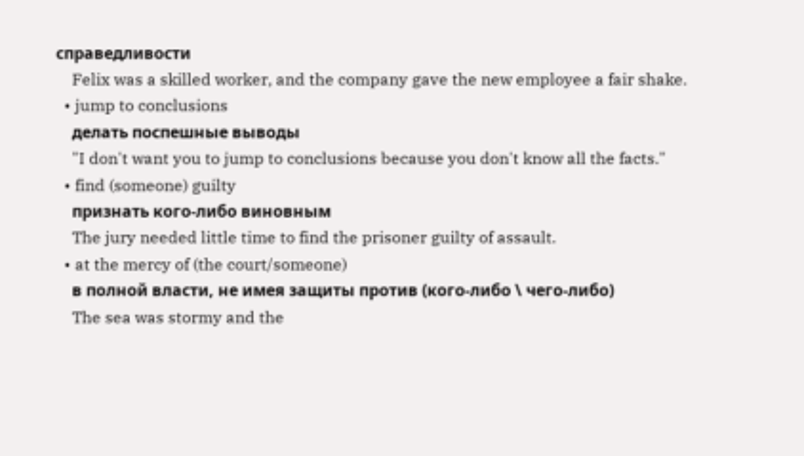справедливости
    Felix was a skilled worker, and the company gave the new employee a fair shake.
  • jump to conclusions
    делать поспешные выводы
    "I don't want you to jump to conclusions because you don't know all the facts."
  • find (someone) guilty
    признать кого-либо виновным
    The jury needed little time to find the prisoner guilty of assault.
  • at the mercy of (the court/someone)
    в полной власти, не имея защиты против (кого-либо \ чего-либо)
    The sea was stormy and the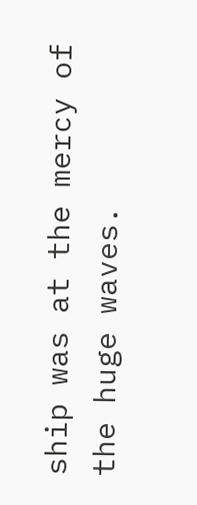ship was at the mercy of the huge waves.